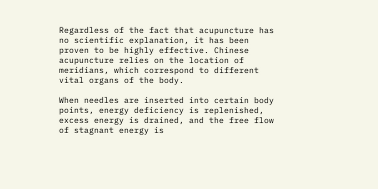Regardless of the fact that acupuncture has no scientific explanation, it has been proven to be highly effective. Chinese acupuncture relies on the location of meridians, which correspond to different vital organs of the body.

When needles are inserted into certain body points, energy deficiency is replenished, excess energy is drained, and the free flow of stagnant energy is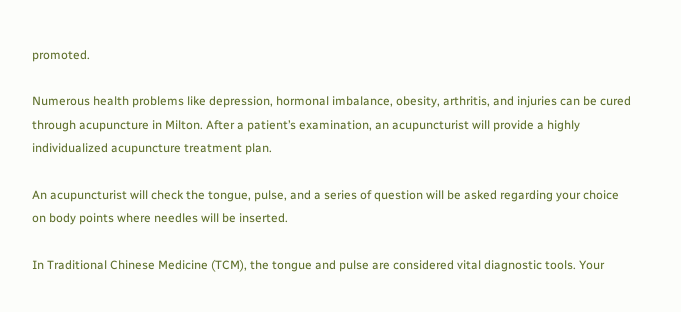promoted.

Numerous health problems like depression, hormonal imbalance, obesity, arthritis, and injuries can be cured through acupuncture in Milton. After a patient’s examination, an acupuncturist will provide a highly individualized acupuncture treatment plan.

An acupuncturist will check the tongue, pulse, and a series of question will be asked regarding your choice on body points where needles will be inserted.

In Traditional Chinese Medicine (TCM), the tongue and pulse are considered vital diagnostic tools. Your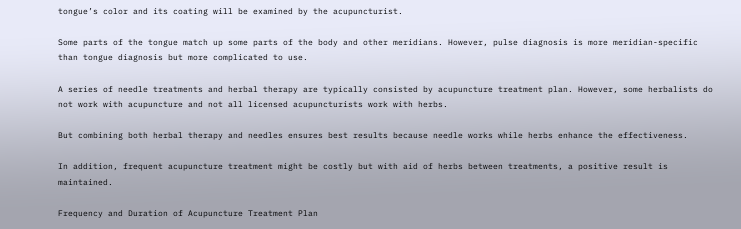tongue’s color and its coating will be examined by the acupuncturist.

Some parts of the tongue match up some parts of the body and other meridians. However, pulse diagnosis is more meridian-specific than tongue diagnosis but more complicated to use.

A series of needle treatments and herbal therapy are typically consisted by acupuncture treatment plan. However, some herbalists do not work with acupuncture and not all licensed acupuncturists work with herbs.

But combining both herbal therapy and needles ensures best results because needle works while herbs enhance the effectiveness.

In addition, frequent acupuncture treatment might be costly but with aid of herbs between treatments, a positive result is maintained.

Frequency and Duration of Acupuncture Treatment Plan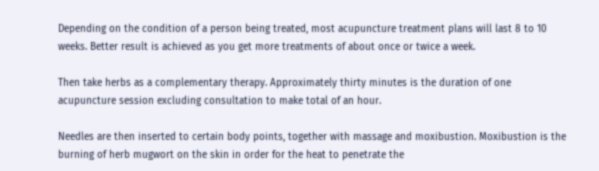Depending on the condition of a person being treated, most acupuncture treatment plans will last 8 to 10 weeks. Better result is achieved as you get more treatments of about once or twice a week.

Then take herbs as a complementary therapy. Approximately thirty minutes is the duration of one acupuncture session excluding consultation to make total of an hour.

Needles are then inserted to certain body points, together with massage and moxibustion. Moxibustion is the burning of herb mugwort on the skin in order for the heat to penetrate the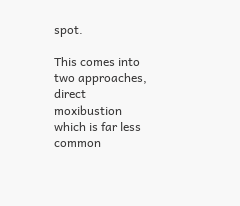spot.

This comes into two approaches, direct moxibustion which is far less common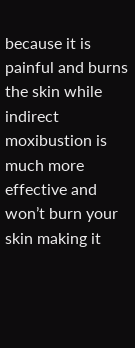because it is painful and burns the skin while indirect moxibustion is much more effective and won’t burn your skin making it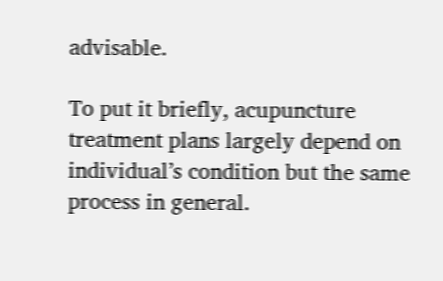advisable.

To put it briefly, acupuncture treatment plans largely depend on individual’s condition but the same process in general.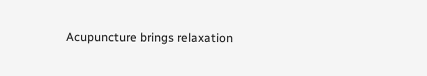Acupuncture brings relaxation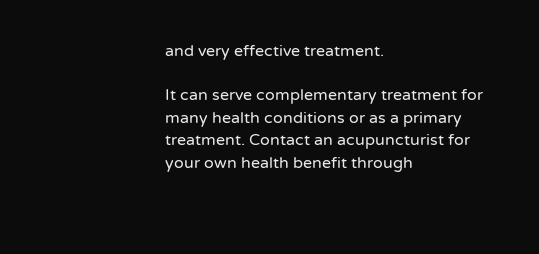and very effective treatment.

It can serve complementary treatment for many health conditions or as a primary treatment. Contact an acupuncturist for your own health benefit through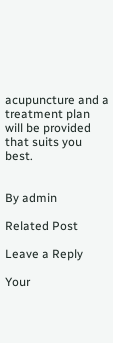acupuncture and a treatment plan will be provided that suits you best.


By admin

Related Post

Leave a Reply

Your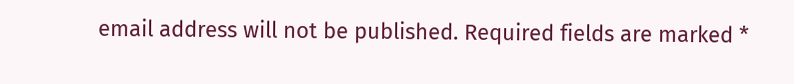email address will not be published. Required fields are marked *